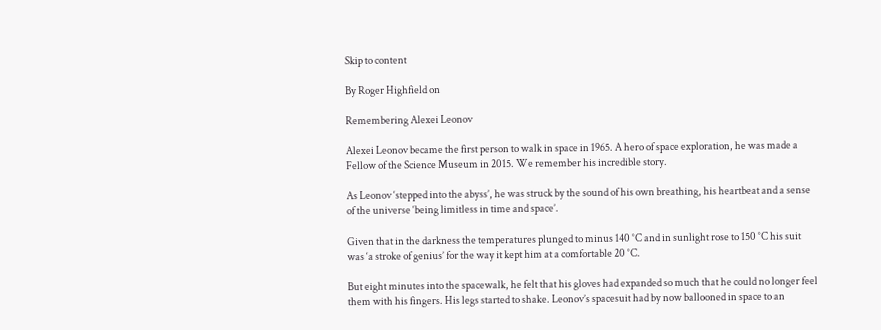Skip to content

By Roger Highfield on

Remembering Alexei Leonov

Alexei Leonov became the first person to walk in space in 1965. A hero of space exploration, he was made a Fellow of the Science Museum in 2015. We remember his incredible story.

As Leonov ‘stepped into the abyss’, he was struck by the sound of his own breathing, his heartbeat and a sense of the universe ‘being limitless in time and space’.

Given that in the darkness the temperatures plunged to minus 140 °C and in sunlight rose to 150 °C his suit was ‘a stroke of genius’ for the way it kept him at a comfortable 20 °C.

But eight minutes into the spacewalk, he felt that his gloves had expanded so much that he could no longer feel them with his fingers. His legs started to shake. Leonov’s spacesuit had by now ballooned in space to an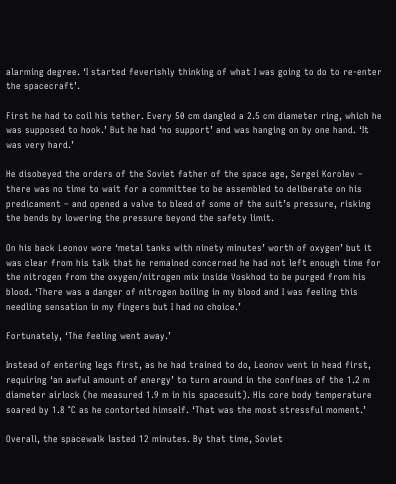alarming degree. ‘I started feverishly thinking of what I was going to do to re-enter the spacecraft’.

First he had to coil his tether. Every 50 cm dangled a 2.5 cm diameter ring, which he was supposed to hook.’ But he had ‘no support’ and was hanging on by one hand. ‘It was very hard.’

He disobeyed the orders of the Soviet father of the space age, Sergei Korolev – there was no time to wait for a committee to be assembled to deliberate on his predicament – and opened a valve to bleed of some of the suit’s pressure, risking the bends by lowering the pressure beyond the safety limit.

On his back Leonov wore ‘metal tanks with ninety minutes’ worth of oxygen’ but it was clear from his talk that he remained concerned he had not left enough time for the nitrogen from the oxygen/nitrogen mix inside Voskhod to be purged from his blood. ‘There was a danger of nitrogen boiling in my blood and I was feeling this needling sensation in my fingers but I had no choice.’

Fortunately, ‘The feeling went away.’

Instead of entering legs first, as he had trained to do, Leonov went in head first, requiring ‘an awful amount of energy’ to turn around in the confines of the 1.2 m diameter airlock (he measured 1.9 m in his spacesuit). His core body temperature soared by 1.8 °C as he contorted himself. ‘That was the most stressful moment.’

Overall, the spacewalk lasted 12 minutes. By that time, Soviet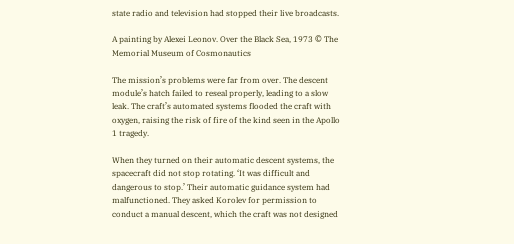state radio and television had stopped their live broadcasts.

A painting by Alexei Leonov. Over the Black Sea, 1973 © The Memorial Museum of Cosmonautics

The mission’s problems were far from over. The descent module’s hatch failed to reseal properly, leading to a slow leak. The craft’s automated systems flooded the craft with oxygen, raising the risk of fire of the kind seen in the Apollo 1 tragedy.

When they turned on their automatic descent systems, the spacecraft did not stop rotating. ‘It was difficult and dangerous to stop.’ Their automatic guidance system had malfunctioned. They asked Korolev for permission to conduct a manual descent, which the craft was not designed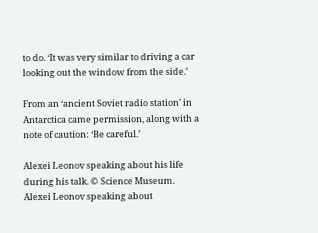to do. ‘It was very similar to driving a car looking out the window from the side.’

From an ‘ancient Soviet radio station’ in Antarctica came permission, along with a note of caution: ‘Be careful.’

Alexei Leonov speaking about his life during his talk. © Science Museum.
Alexei Leonov speaking about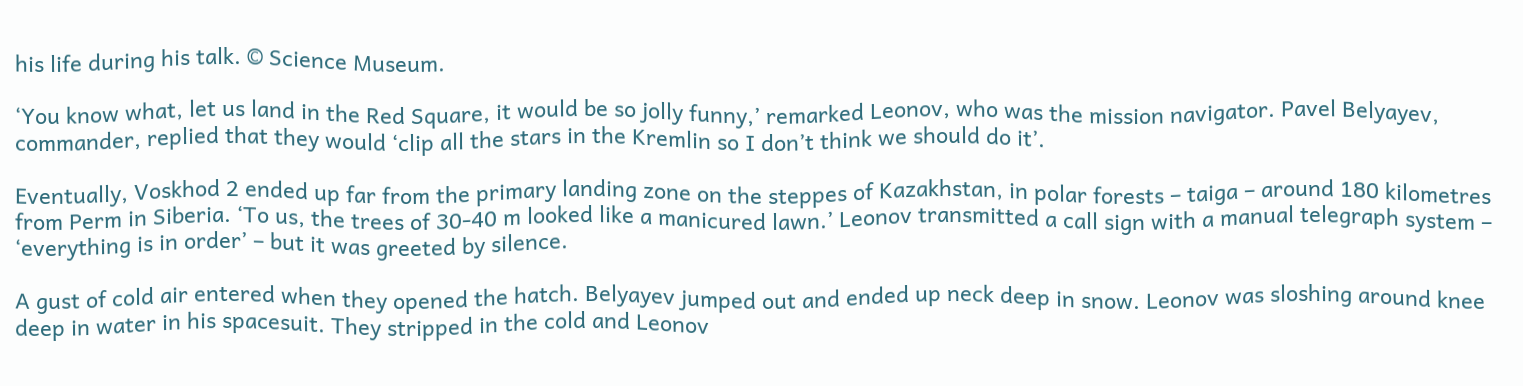his life during his talk. © Science Museum.

‘You know what, let us land in the Red Square, it would be so jolly funny,’ remarked Leonov, who was the mission navigator. Pavel Belyayev, commander, replied that they would ‘clip all the stars in the Kremlin so I don’t think we should do it’.

Eventually, Voskhod 2 ended up far from the primary landing zone on the steppes of Kazakhstan, in polar forests – taiga – around 180 kilometres from Perm in Siberia. ‘To us, the trees of 30-40 m looked like a manicured lawn.’ Leonov transmitted a call sign with a manual telegraph system – ‘everything is in order’ – but it was greeted by silence.

A gust of cold air entered when they opened the hatch. Belyayev jumped out and ended up neck deep in snow. Leonov was sloshing around knee deep in water in his spacesuit. They stripped in the cold and Leonov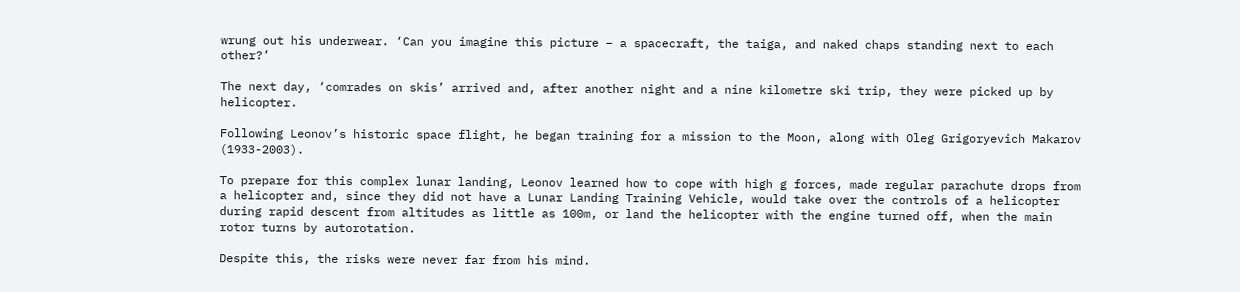wrung out his underwear. ‘Can you imagine this picture – a spacecraft, the taiga, and naked chaps standing next to each other?’

The next day, ‘comrades on skis’ arrived and, after another night and a nine kilometre ski trip, they were picked up by helicopter.

Following Leonov’s historic space flight, he began training for a mission to the Moon, along with Oleg Grigoryevich Makarov (1933-2003).

To prepare for this complex lunar landing, Leonov learned how to cope with high g forces, made regular parachute drops from a helicopter and, since they did not have a Lunar Landing Training Vehicle, would take over the controls of a helicopter during rapid descent from altitudes as little as 100m, or land the helicopter with the engine turned off, when the main rotor turns by autorotation.

Despite this, the risks were never far from his mind.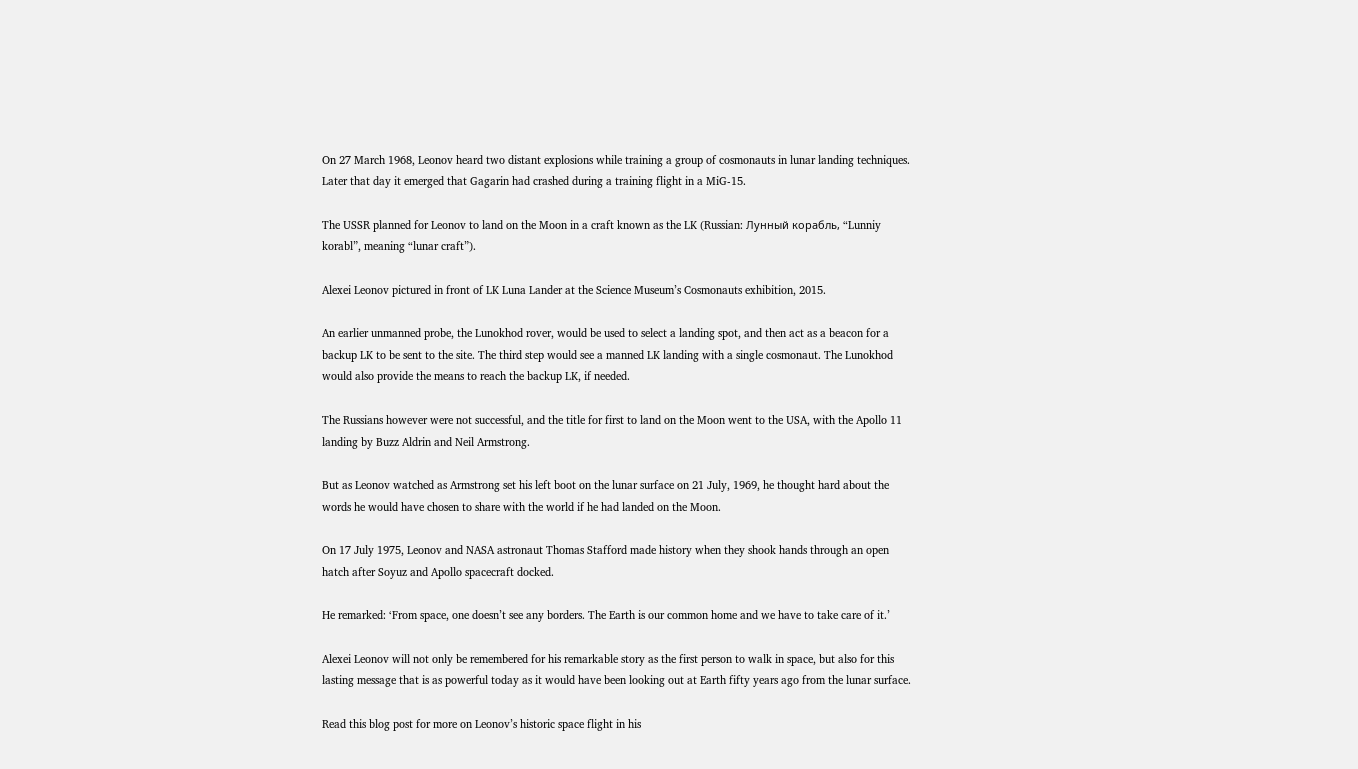On 27 March 1968, Leonov heard two distant explosions while training a group of cosmonauts in lunar landing techniques. Later that day it emerged that Gagarin had crashed during a training flight in a MiG-15.

The USSR planned for Leonov to land on the Moon in a craft known as the LK (Russian: Лунный корабль, “Lunniy korabl”, meaning “lunar craft”).

Alexei Leonov pictured in front of LK Luna Lander at the Science Museum’s Cosmonauts exhibition, 2015.

An earlier unmanned probe, the Lunokhod rover, would be used to select a landing spot, and then act as a beacon for a backup LK to be sent to the site. The third step would see a manned LK landing with a single cosmonaut. The Lunokhod would also provide the means to reach the backup LK, if needed.

The Russians however were not successful, and the title for first to land on the Moon went to the USA, with the Apollo 11 landing by Buzz Aldrin and Neil Armstrong.

But as Leonov watched as Armstrong set his left boot on the lunar surface on 21 July, 1969, he thought hard about the words he would have chosen to share with the world if he had landed on the Moon.

On 17 July 1975, Leonov and NASA astronaut Thomas Stafford made history when they shook hands through an open hatch after Soyuz and Apollo spacecraft docked.

He remarked: ‘From space, one doesn’t see any borders. The Earth is our common home and we have to take care of it.’

Alexei Leonov will not only be remembered for his remarkable story as the first person to walk in space, but also for this lasting message that is as powerful today as it would have been looking out at Earth fifty years ago from the lunar surface.

Read this blog post for more on Leonov’s historic space flight in his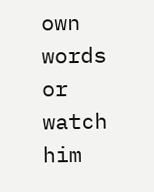own words or watch him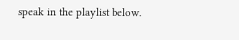speak in the playlist below.